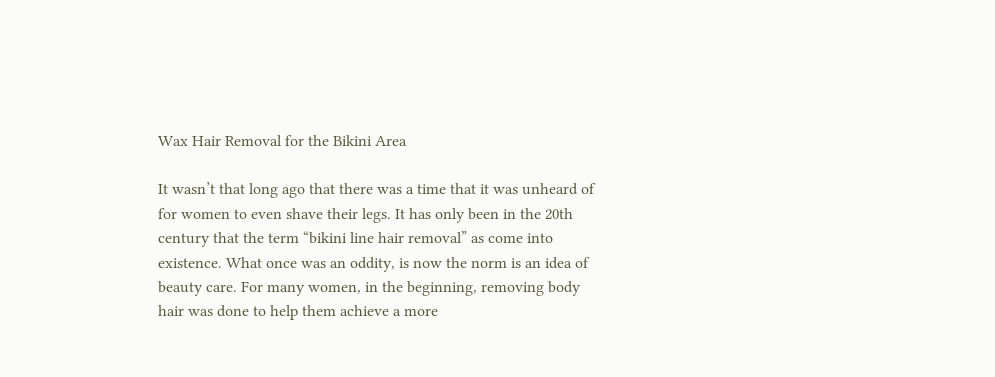Wax Hair Removal for the Bikini Area

It wasn’t that long ago that there was a time that it was unheard of for women to even shave their legs. It has only been in the 20th century that the term “bikini line hair removal” as come into existence. What once was an oddity, is now the norm is an idea of beauty care. For many women, in the beginning, removing body hair was done to help them achieve a more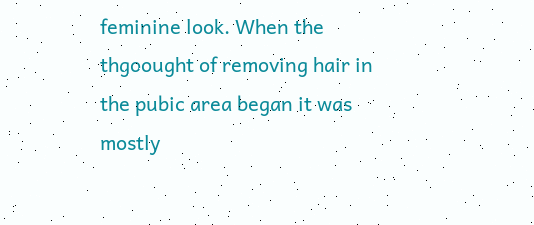feminine look. When the thgoought of removing hair in the pubic area began it was mostly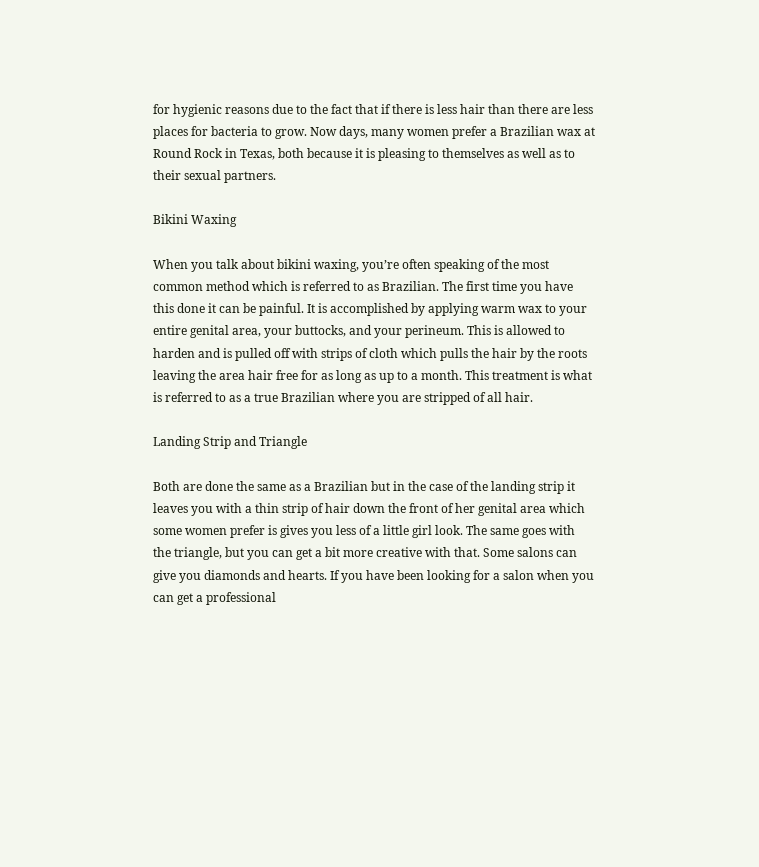for hygienic reasons due to the fact that if there is less hair than there are less places for bacteria to grow. Now days, many women prefer a Brazilian wax at Round Rock in Texas, both because it is pleasing to themselves as well as to their sexual partners.

Bikini Waxing

When you talk about bikini waxing, you’re often speaking of the most common method which is referred to as Brazilian. The first time you have this done it can be painful. It is accomplished by applying warm wax to your entire genital area, your buttocks, and your perineum. This is allowed to harden and is pulled off with strips of cloth which pulls the hair by the roots leaving the area hair free for as long as up to a month. This treatment is what is referred to as a true Brazilian where you are stripped of all hair.

Landing Strip and Triangle

Both are done the same as a Brazilian but in the case of the landing strip it leaves you with a thin strip of hair down the front of her genital area which some women prefer is gives you less of a little girl look. The same goes with the triangle, but you can get a bit more creative with that. Some salons can give you diamonds and hearts. If you have been looking for a salon when you can get a professional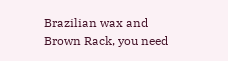Brazilian wax and Brown Rack, you need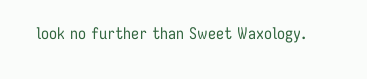look no further than Sweet Waxology.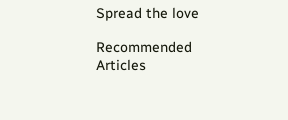Spread the love

Recommended Articles